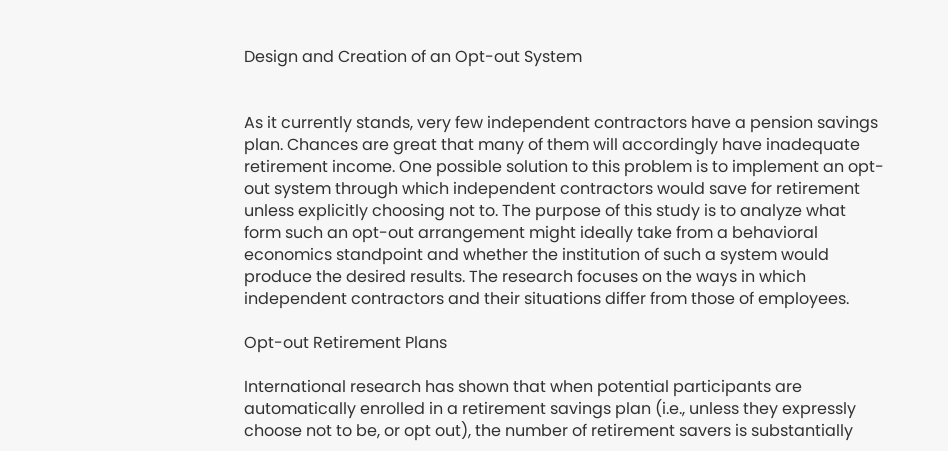Design and Creation of an Opt-out System


As it currently stands, very few independent contractors have a pension savings plan. Chances are great that many of them will accordingly have inadequate retirement income. One possible solution to this problem is to implement an opt-out system through which independent contractors would save for retirement unless explicitly choosing not to. The purpose of this study is to analyze what form such an opt-out arrangement might ideally take from a behavioral economics standpoint and whether the institution of such a system would produce the desired results. The research focuses on the ways in which independent contractors and their situations differ from those of employees.

Opt-out Retirement Plans

International research has shown that when potential participants are automatically enrolled in a retirement savings plan (i.e., unless they expressly choose not to be, or opt out), the number of retirement savers is substantially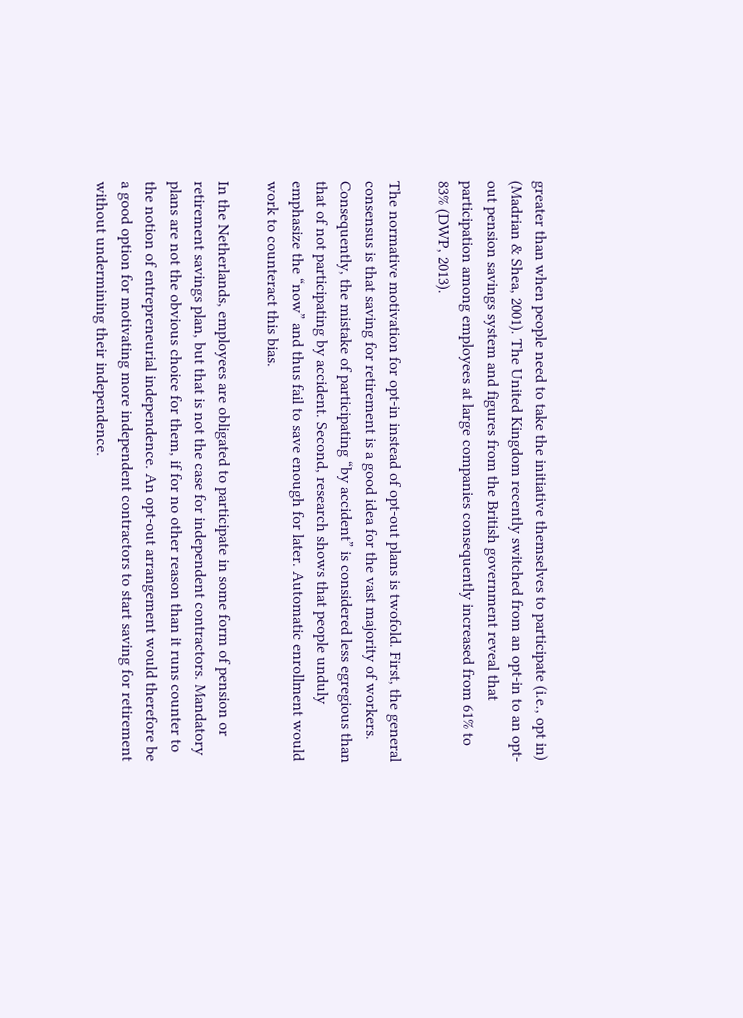greater than when people need to take the initiative themselves to participate (i.e., opt in) (Madrian & Shea, 2001). The United Kingdom recently switched from an opt-in to an opt-out pension savings system and figures from the British government reveal that participation among employees at large companies consequently increased from 61% to 83% (DWP, 2013).

The normative motivation for opt-in instead of opt-out plans is twofold. First, the general consensus is that saving for retirement is a good idea for the vast majority of workers. Consequently, the mistake of participating “by accident” is considered less egregious than that of not participating by accident. Second, research shows that people unduly emphasize the “now” and thus fail to save enough for later. Automatic enrollment would work to counteract this bias.

In the Netherlands, employees are obligated to participate in some form of pension or retirement savings plan, but that is not the case for independent contractors. Mandatory plans are not the obvious choice for them, if for no other reason than it runs counter to the notion of entrepreneurial independence. An opt-out arrangement would therefore be a good option for motivating more independent contractors to start saving for retirement without undermining their independence.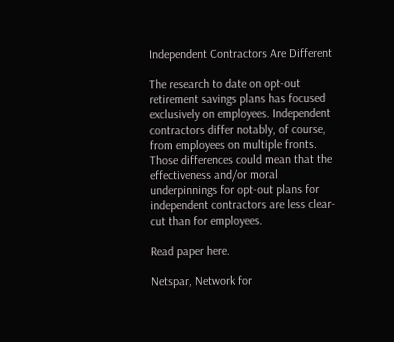Independent Contractors Are Different

The research to date on opt-out retirement savings plans has focused exclusively on employees. Independent contractors differ notably, of course, from employees on multiple fronts. Those differences could mean that the effectiveness and/or moral underpinnings for opt-out plans for independent contractors are less clear-cut than for employees.

Read paper here.

Netspar, Network for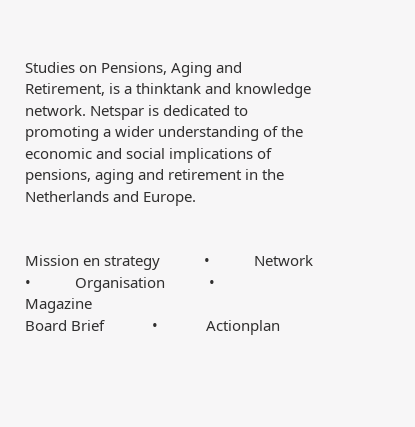Studies on Pensions, Aging and Retirement, is a thinktank and knowledge network. Netspar is dedicated to promoting a wider understanding of the economic and social implications of pensions, aging and retirement in the Netherlands and Europe.


Mission en strategy           •           Network           •           Organisation           •          Magazine
Board Brief            •            Actionplan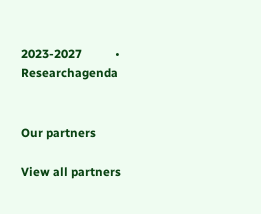2023-2027           •           Researchagenda


Our partners

View all partners